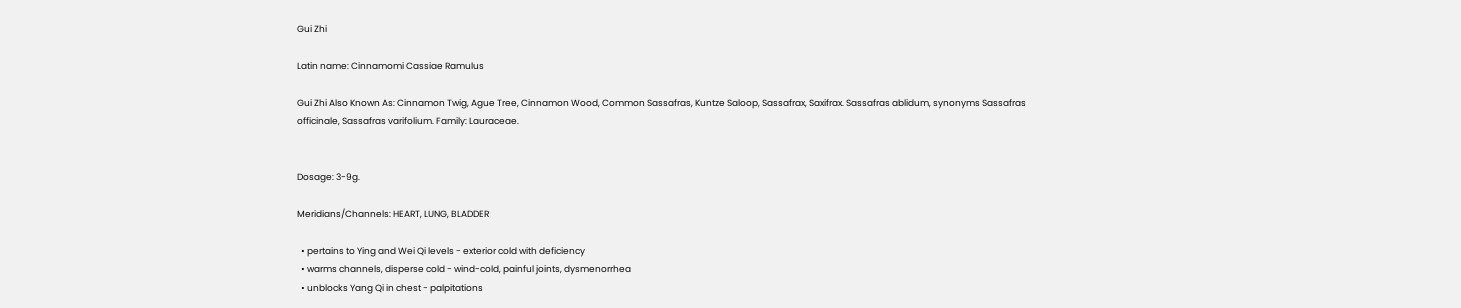Gui Zhi

Latin name: Cinnamomi Cassiae Ramulus

Gui Zhi Also Known As: Cinnamon Twig, Ague Tree, Cinnamon Wood, Common Sassafras, Kuntze Saloop, Sassafrax, Saxifrax. Sassafras ablidum, synonyms Sassafras officinale, Sassafras varifolium. Family: Lauraceae.


Dosage: 3-9g.

Meridians/Channels: HEART, LUNG, BLADDER

  • pertains to Ying and Wei Qi levels - exterior cold with deficiency
  • warms channels, disperse cold - wind-cold, painful joints, dysmenorrhea
  • unblocks Yang Qi in chest - palpitations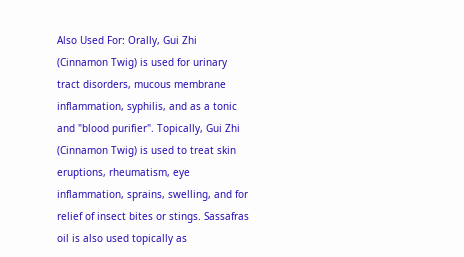Also Used For: Orally, Gui Zhi (Cinnamon Twig) is used for urinary tract disorders, mucous membrane inflammation, syphilis, and as a tonic and "blood purifier". Topically, Gui Zhi (Cinnamon Twig) is used to treat skin eruptions, rheumatism, eye inflammation, sprains, swelling, and for relief of insect bites or stings. Sassafras oil is also used topically as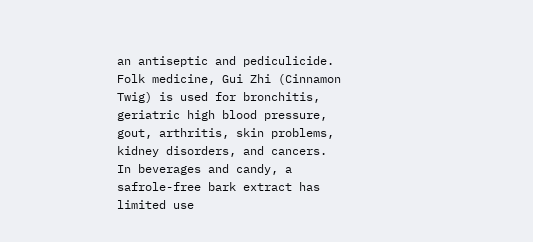an antiseptic and pediculicide. Folk medicine, Gui Zhi (Cinnamon Twig) is used for bronchitis, geriatric high blood pressure, gout, arthritis, skin problems, kidney disorders, and cancers. In beverages and candy, a safrole-free bark extract has limited use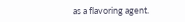as a flavoring agent.